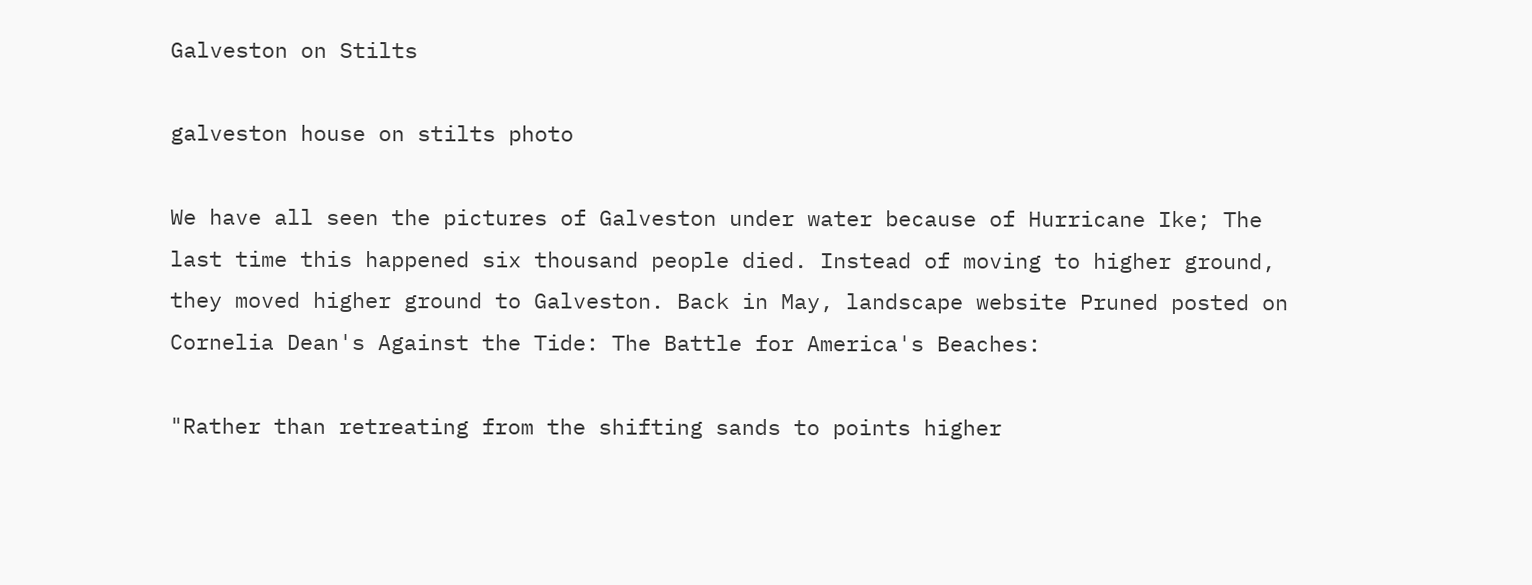Galveston on Stilts

galveston house on stilts photo

We have all seen the pictures of Galveston under water because of Hurricane Ike; The last time this happened six thousand people died. Instead of moving to higher ground, they moved higher ground to Galveston. Back in May, landscape website Pruned posted on Cornelia Dean's Against the Tide: The Battle for America's Beaches:

"Rather than retreating from the shifting sands to points higher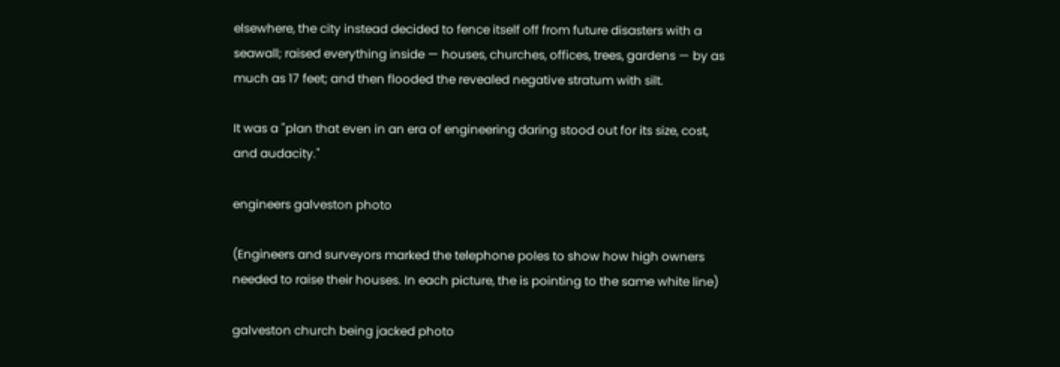elsewhere, the city instead decided to fence itself off from future disasters with a seawall; raised everything inside — houses, churches, offices, trees, gardens — by as much as 17 feet; and then flooded the revealed negative stratum with silt.

It was a "plan that even in an era of engineering daring stood out for its size, cost, and audacity."

engineers galveston photo

(Engineers and surveyors marked the telephone poles to show how high owners needed to raise their houses. In each picture, the is pointing to the same white line)

galveston church being jacked photo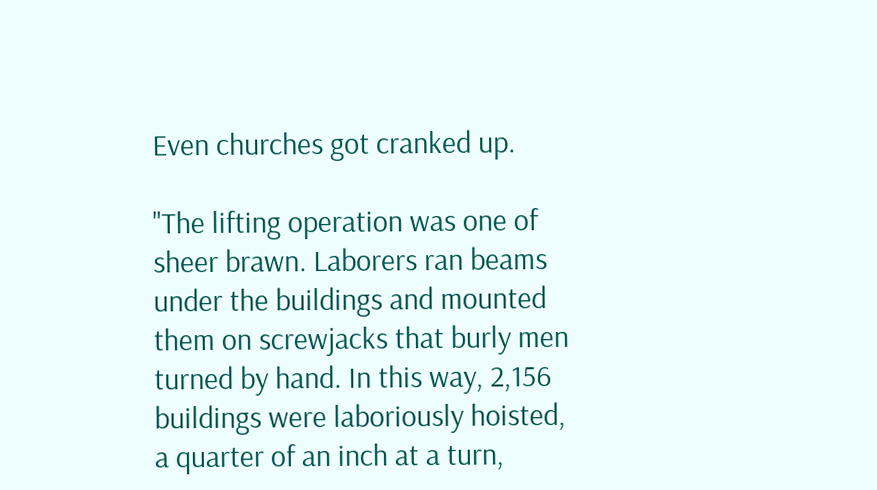Even churches got cranked up.

"The lifting operation was one of sheer brawn. Laborers ran beams under the buildings and mounted them on screwjacks that burly men turned by hand. In this way, 2,156 buildings were laboriously hoisted, a quarter of an inch at a turn,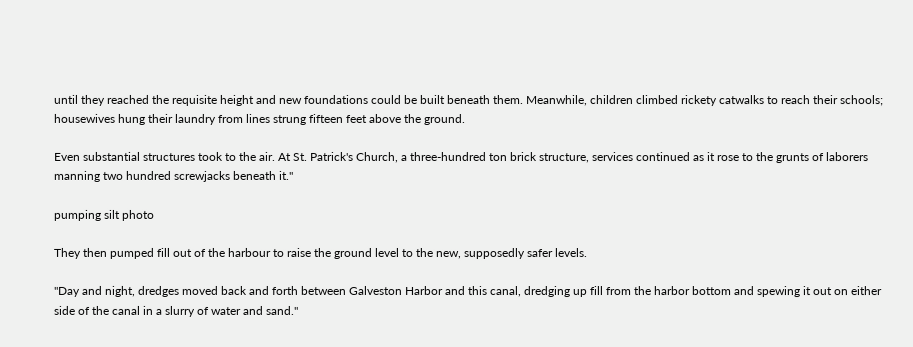until they reached the requisite height and new foundations could be built beneath them. Meanwhile, children climbed rickety catwalks to reach their schools; housewives hung their laundry from lines strung fifteen feet above the ground.

Even substantial structures took to the air. At St. Patrick's Church, a three-hundred ton brick structure, services continued as it rose to the grunts of laborers manning two hundred screwjacks beneath it."

pumping silt photo

They then pumped fill out of the harbour to raise the ground level to the new, supposedly safer levels.

"Day and night, dredges moved back and forth between Galveston Harbor and this canal, dredging up fill from the harbor bottom and spewing it out on either side of the canal in a slurry of water and sand."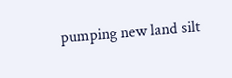pumping new land silt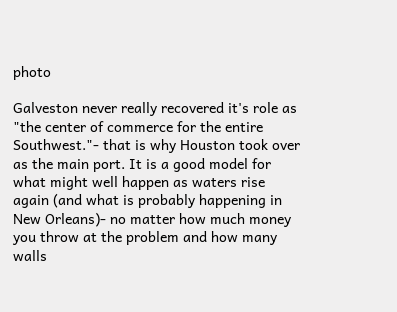photo

Galveston never really recovered it's role as "the center of commerce for the entire Southwest."- that is why Houston took over as the main port. It is a good model for what might well happen as waters rise again (and what is probably happening in New Orleans)- no matter how much money you throw at the problem and how many walls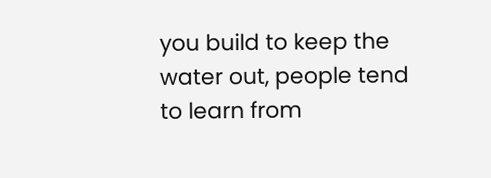you build to keep the water out, people tend to learn from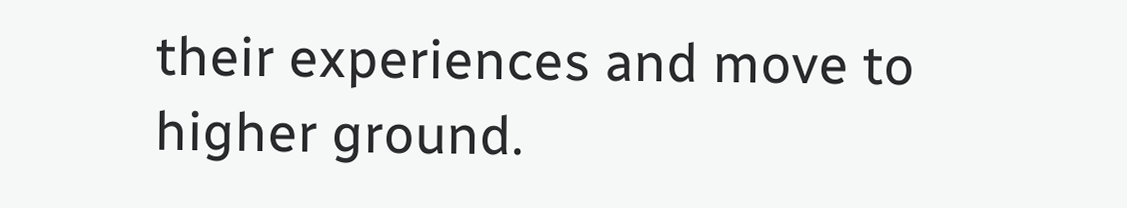their experiences and move to higher ground.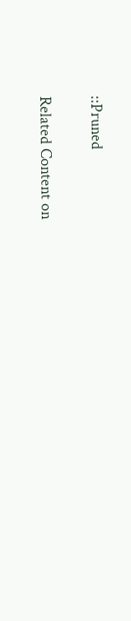::Pruned

Related Content on